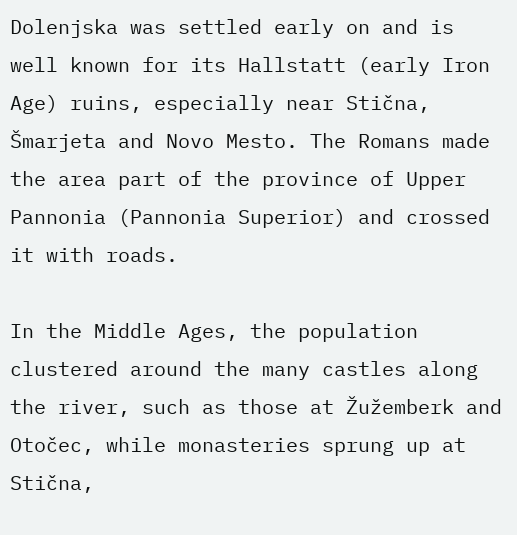Dolenjska was settled early on and is well known for its Hallstatt (early Iron Age) ruins, especially near Stična, Šmarjeta and Novo Mesto. The Romans made the area part of the province of Upper Pannonia (Pannonia Superior) and crossed it with roads.

In the Middle Ages, the population clustered around the many castles along the river, such as those at Žužemberk and Otočec, while monasteries sprung up at Stična,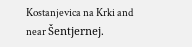Kostanjevica na Krki and near Šentjernej.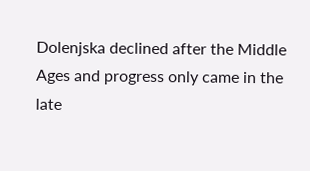Dolenjska declined after the Middle Ages and progress only came in the late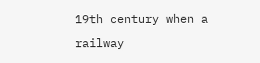19th century when a railway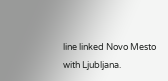line linked Novo Mesto with Ljubljana.